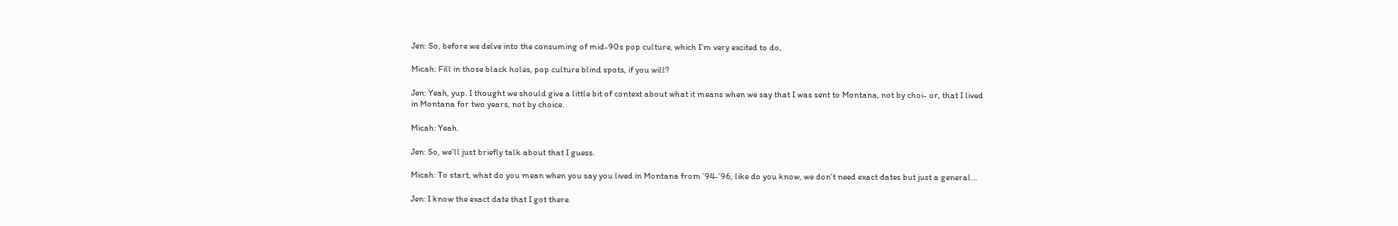Jen: So, before we delve into the consuming of mid-90s pop culture, which I’m very excited to do,

Micah: Fill in those black holes, pop culture blind spots, if you will?

Jen: Yeah, yup. I thought we should give a little bit of context about what it means when we say that I was sent to Montana, not by choi- or, that I lived in Montana for two years, not by choice.

Micah: Yeah.

Jen: So, we’ll just briefly talk about that I guess.

Micah: To start, what do you mean when you say you lived in Montana from ’94-’96, like do you know, we don’t need exact dates but just a general…

Jen: I know the exact date that I got there.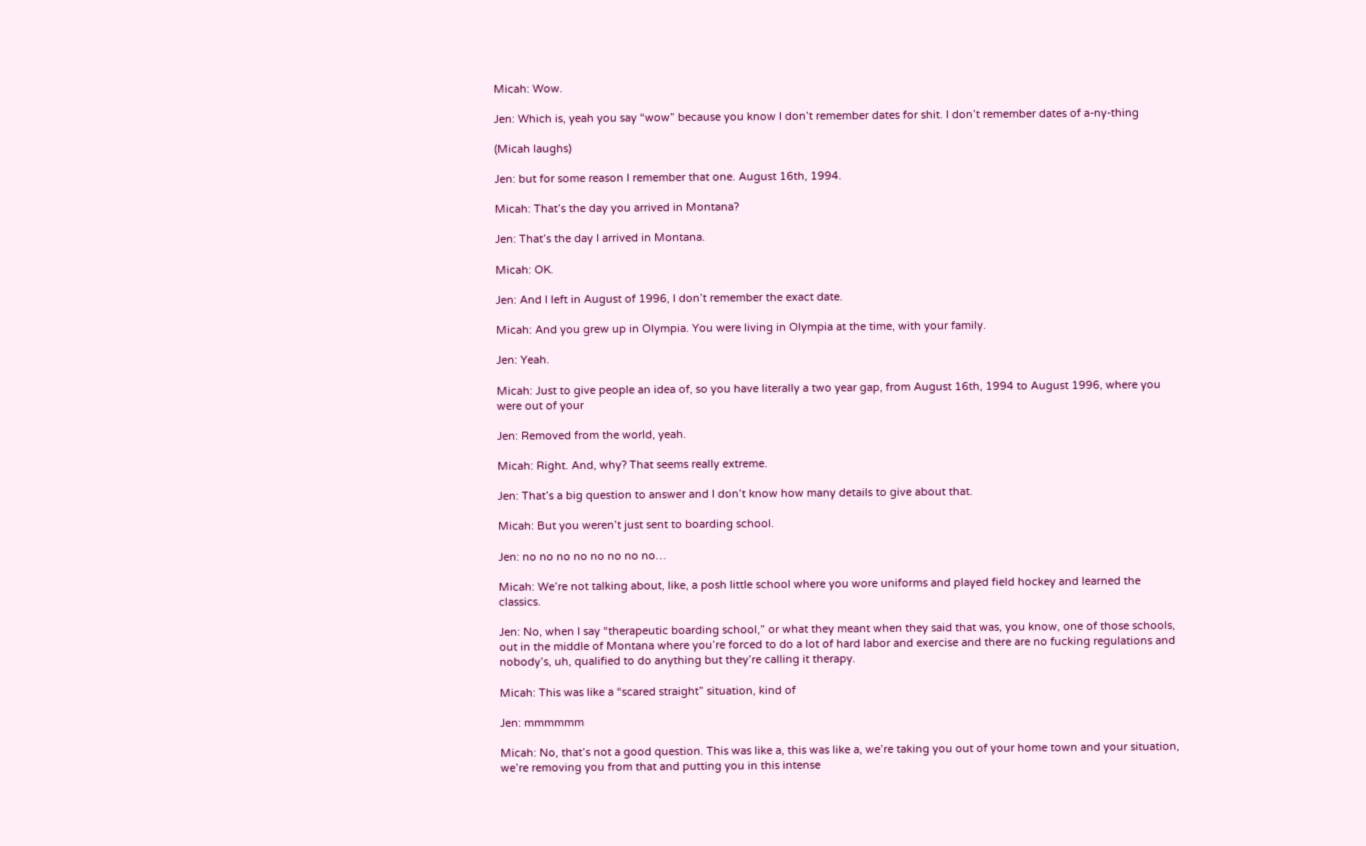Micah: Wow.

Jen: Which is, yeah you say “wow” because you know I don’t remember dates for shit. I don’t remember dates of a-ny-thing

(Micah laughs)

Jen: but for some reason I remember that one. August 16th, 1994.

Micah: That’s the day you arrived in Montana?

Jen: That’s the day I arrived in Montana.

Micah: OK.

Jen: And I left in August of 1996, I don’t remember the exact date.

Micah: And you grew up in Olympia. You were living in Olympia at the time, with your family.

Jen: Yeah.

Micah: Just to give people an idea of, so you have literally a two year gap, from August 16th, 1994 to August 1996, where you were out of your

Jen: Removed from the world, yeah.

Micah: Right. And, why? That seems really extreme.

Jen: That’s a big question to answer and I don’t know how many details to give about that.

Micah: But you weren’t just sent to boarding school.

Jen: no no no no no no no no…

Micah: We’re not talking about, like, a posh little school where you wore uniforms and played field hockey and learned the classics.

Jen: No, when I say “therapeutic boarding school,” or what they meant when they said that was, you know, one of those schools, out in the middle of Montana where you’re forced to do a lot of hard labor and exercise and there are no fucking regulations and nobody’s, uh, qualified to do anything but they’re calling it therapy.

Micah: This was like a “scared straight” situation, kind of

Jen: mmmmmm

Micah: No, that’s not a good question. This was like a, this was like a, we’re taking you out of your home town and your situation, we’re removing you from that and putting you in this intense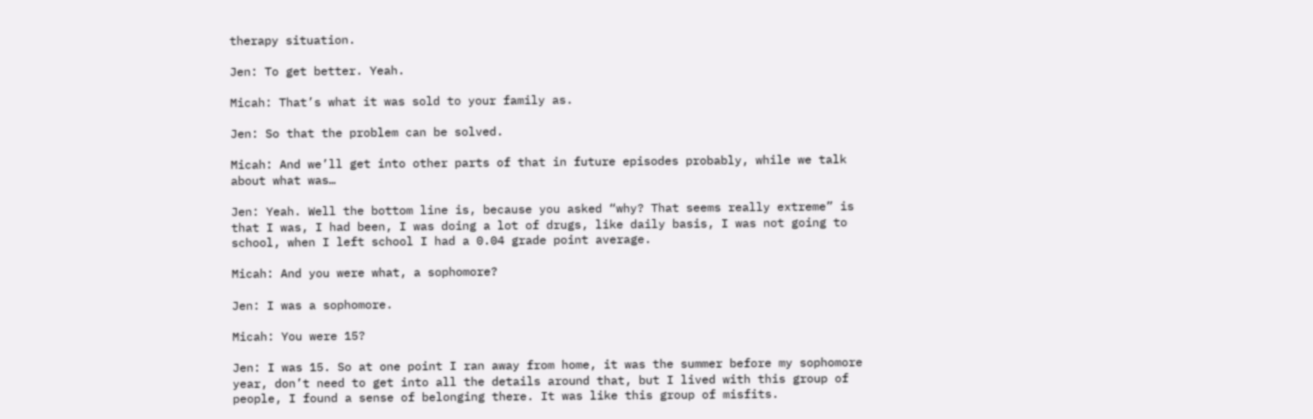therapy situation.

Jen: To get better. Yeah.

Micah: That’s what it was sold to your family as.

Jen: So that the problem can be solved.

Micah: And we’ll get into other parts of that in future episodes probably, while we talk about what was…

Jen: Yeah. Well the bottom line is, because you asked “why? That seems really extreme” is that I was, I had been, I was doing a lot of drugs, like daily basis, I was not going to school, when I left school I had a 0.04 grade point average.

Micah: And you were what, a sophomore?

Jen: I was a sophomore.

Micah: You were 15?

Jen: I was 15. So at one point I ran away from home, it was the summer before my sophomore year, don’t need to get into all the details around that, but I lived with this group of people, I found a sense of belonging there. It was like this group of misfits.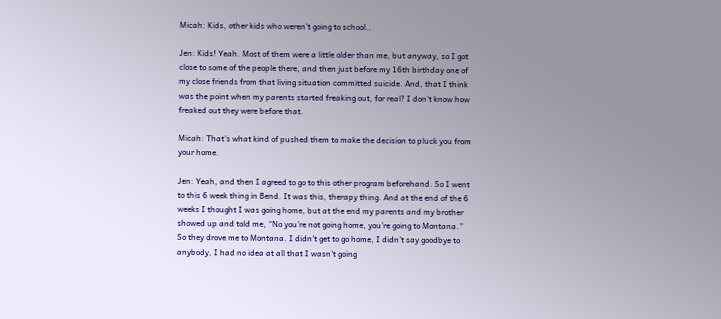Micah: Kids, other kids who weren’t going to school..

Jen: Kids! Yeah. Most of them were a little older than me, but anyway, so I got close to some of the people there, and then just before my 16th birthday one of my close friends from that living situation committed suicide. And, that I think was the point when my parents started freaking out, for real? I don’t know how freaked out they were before that.

Micah: That’s what kind of pushed them to make the decision to pluck you from your home.

Jen: Yeah, and then I agreed to go to this other program beforehand. So I went to this 6 week thing in Bend. It was this, therapy thing. And at the end of the 6 weeks I thought I was going home, but at the end my parents and my brother showed up and told me, “No you’re not going home, you’re going to Montana.” So they drove me to Montana. I didn’t get to go home, I didn’t say goodbye to anybody, I had no idea at all that I wasn’t going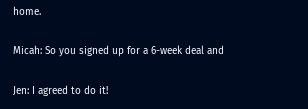home.

Micah: So you signed up for a 6-week deal and

Jen: I agreed to do it!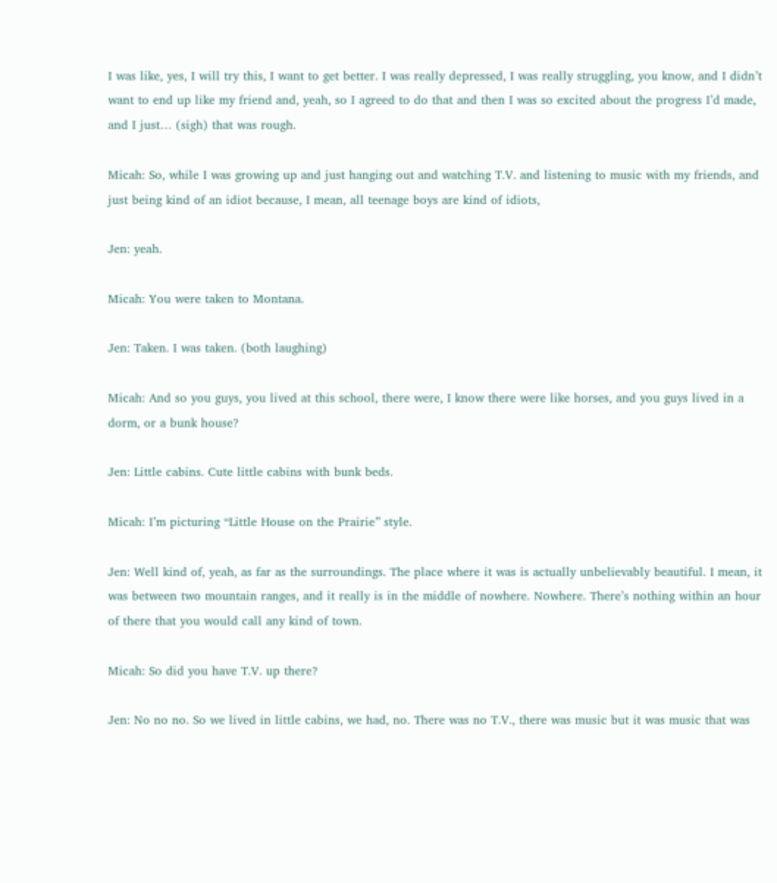I was like, yes, I will try this, I want to get better. I was really depressed, I was really struggling, you know, and I didn’t want to end up like my friend and, yeah, so I agreed to do that and then I was so excited about the progress I’d made, and I just… (sigh) that was rough.

Micah: So, while I was growing up and just hanging out and watching T.V. and listening to music with my friends, and just being kind of an idiot because, I mean, all teenage boys are kind of idiots,

Jen: yeah.

Micah: You were taken to Montana.

Jen: Taken. I was taken. (both laughing)

Micah: And so you guys, you lived at this school, there were, I know there were like horses, and you guys lived in a dorm, or a bunk house?

Jen: Little cabins. Cute little cabins with bunk beds.

Micah: I’m picturing “Little House on the Prairie” style.

Jen: Well kind of, yeah, as far as the surroundings. The place where it was is actually unbelievably beautiful. I mean, it was between two mountain ranges, and it really is in the middle of nowhere. Nowhere. There’s nothing within an hour of there that you would call any kind of town.

Micah: So did you have T.V. up there?

Jen: No no no. So we lived in little cabins, we had, no. There was no T.V., there was music but it was music that was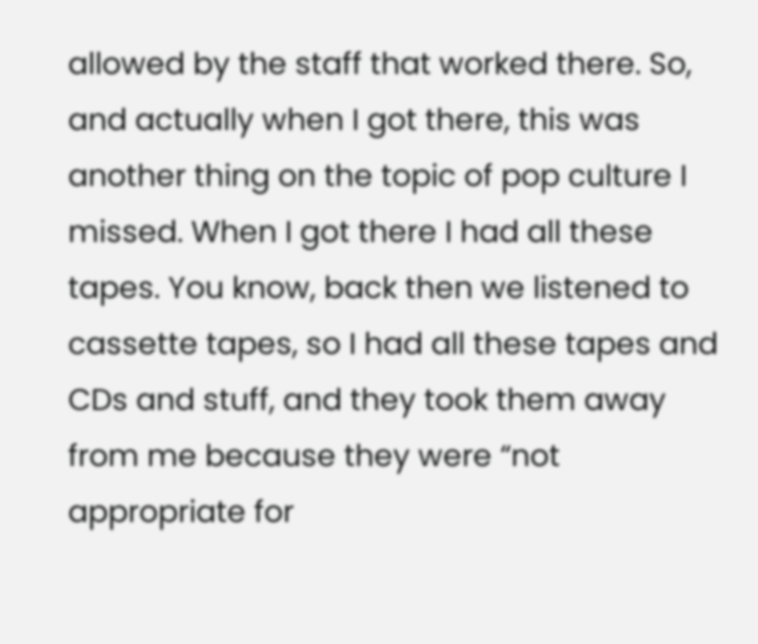allowed by the staff that worked there. So, and actually when I got there, this was another thing on the topic of pop culture I missed. When I got there I had all these tapes. You know, back then we listened to cassette tapes, so I had all these tapes and CDs and stuff, and they took them away from me because they were “not appropriate for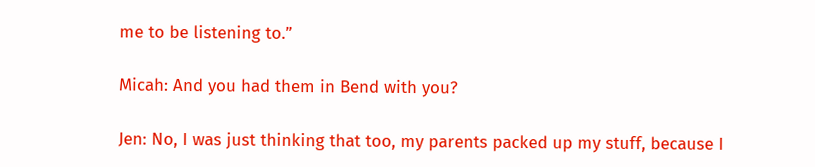me to be listening to.”

Micah: And you had them in Bend with you?

Jen: No, I was just thinking that too, my parents packed up my stuff, because I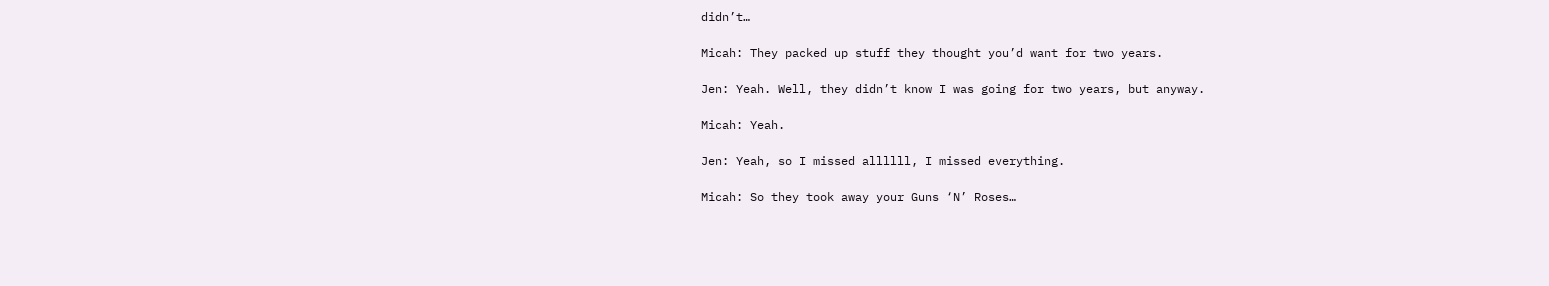didn’t…

Micah: They packed up stuff they thought you’d want for two years.

Jen: Yeah. Well, they didn’t know I was going for two years, but anyway.

Micah: Yeah.

Jen: Yeah, so I missed allllll, I missed everything.

Micah: So they took away your Guns ‘N’ Roses…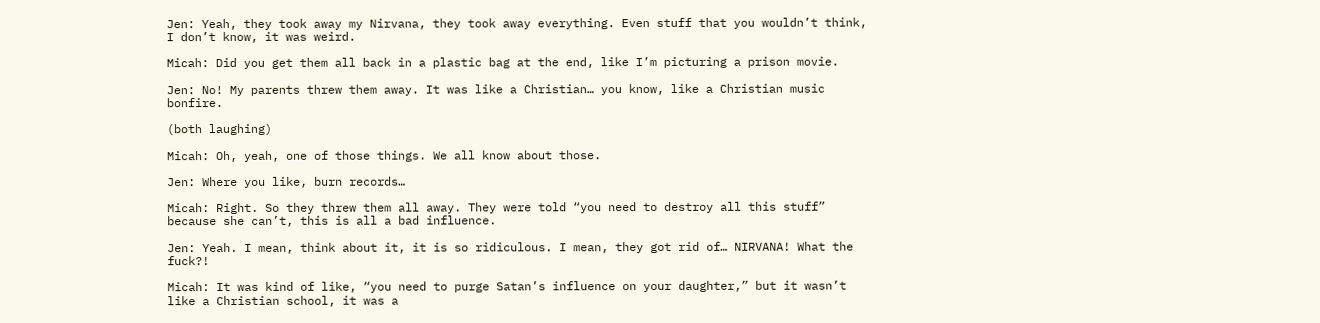Jen: Yeah, they took away my Nirvana, they took away everything. Even stuff that you wouldn’t think, I don’t know, it was weird.

Micah: Did you get them all back in a plastic bag at the end, like I’m picturing a prison movie.

Jen: No! My parents threw them away. It was like a Christian… you know, like a Christian music bonfire.

(both laughing)

Micah: Oh, yeah, one of those things. We all know about those.

Jen: Where you like, burn records…

Micah: Right. So they threw them all away. They were told “you need to destroy all this stuff” because she can’t, this is all a bad influence.

Jen: Yeah. I mean, think about it, it is so ridiculous. I mean, they got rid of… NIRVANA! What the fuck?!

Micah: It was kind of like, “you need to purge Satan’s influence on your daughter,” but it wasn’t like a Christian school, it was a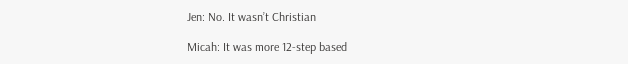Jen: No. It wasn’t Christian

Micah: It was more 12-step based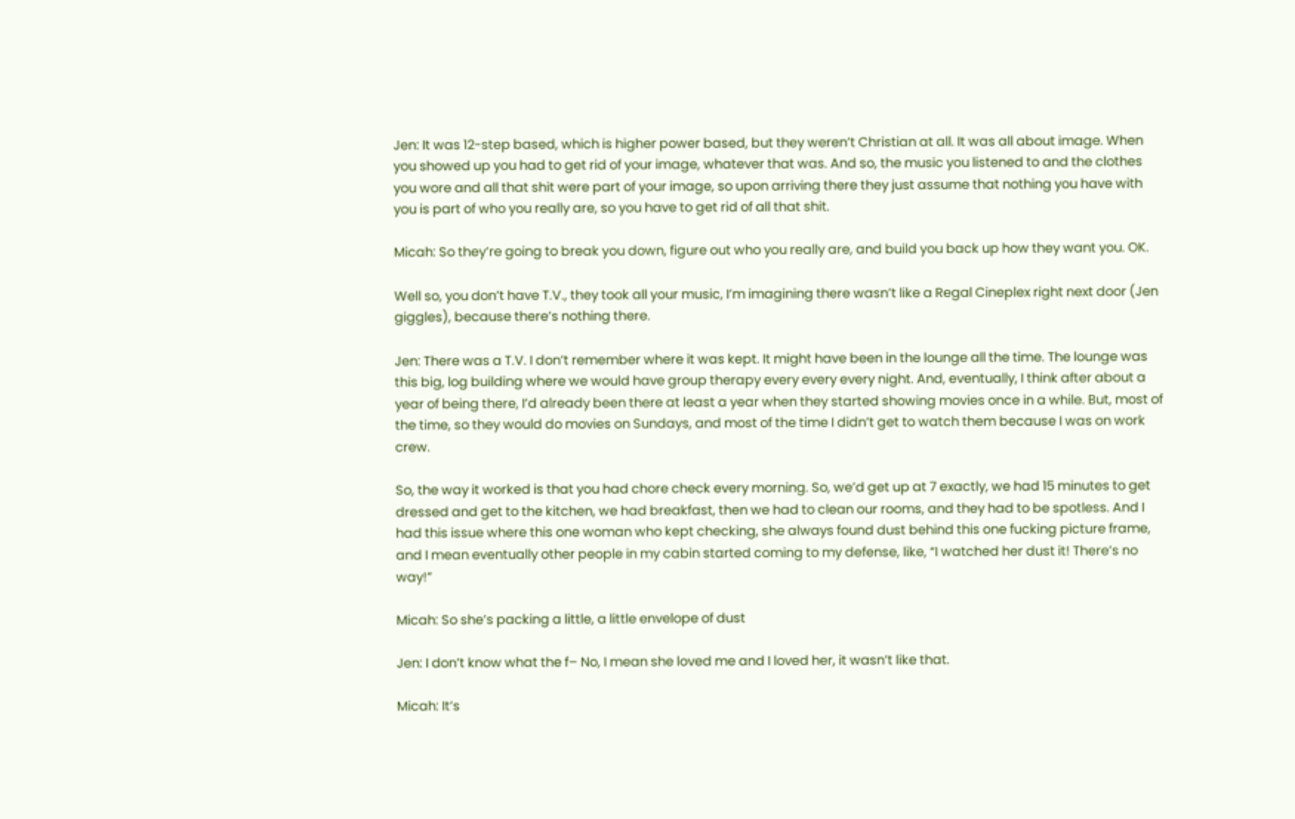Jen: It was 12-step based, which is higher power based, but they weren’t Christian at all. It was all about image. When you showed up you had to get rid of your image, whatever that was. And so, the music you listened to and the clothes you wore and all that shit were part of your image, so upon arriving there they just assume that nothing you have with you is part of who you really are, so you have to get rid of all that shit.

Micah: So they’re going to break you down, figure out who you really are, and build you back up how they want you. OK.

Well so, you don’t have T.V., they took all your music, I’m imagining there wasn’t like a Regal Cineplex right next door (Jen giggles), because there’s nothing there.

Jen: There was a T.V. I don’t remember where it was kept. It might have been in the lounge all the time. The lounge was this big, log building where we would have group therapy every every every night. And, eventually, I think after about a year of being there, I’d already been there at least a year when they started showing movies once in a while. But, most of the time, so they would do movies on Sundays, and most of the time I didn’t get to watch them because I was on work crew.

So, the way it worked is that you had chore check every morning. So, we’d get up at 7 exactly, we had 15 minutes to get dressed and get to the kitchen, we had breakfast, then we had to clean our rooms, and they had to be spotless. And I had this issue where this one woman who kept checking, she always found dust behind this one fucking picture frame, and I mean eventually other people in my cabin started coming to my defense, like, “I watched her dust it! There’s no way!”

Micah: So she’s packing a little, a little envelope of dust

Jen: I don’t know what the f– No, I mean she loved me and I loved her, it wasn’t like that.

Micah: It’s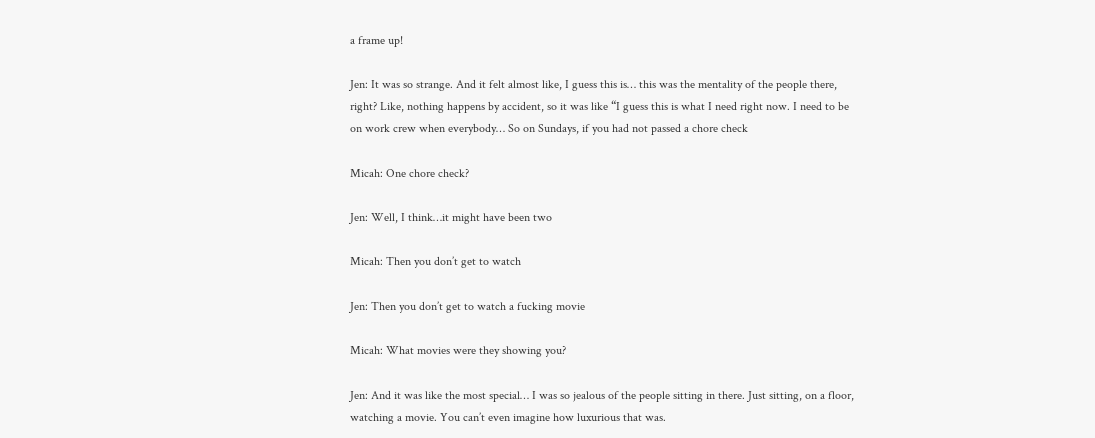a frame up!

Jen: It was so strange. And it felt almost like, I guess this is… this was the mentality of the people there, right? Like, nothing happens by accident, so it was like “I guess this is what I need right now. I need to be on work crew when everybody… So on Sundays, if you had not passed a chore check

Micah: One chore check?

Jen: Well, I think…it might have been two

Micah: Then you don’t get to watch

Jen: Then you don’t get to watch a fucking movie

Micah: What movies were they showing you?

Jen: And it was like the most special… I was so jealous of the people sitting in there. Just sitting, on a floor, watching a movie. You can’t even imagine how luxurious that was.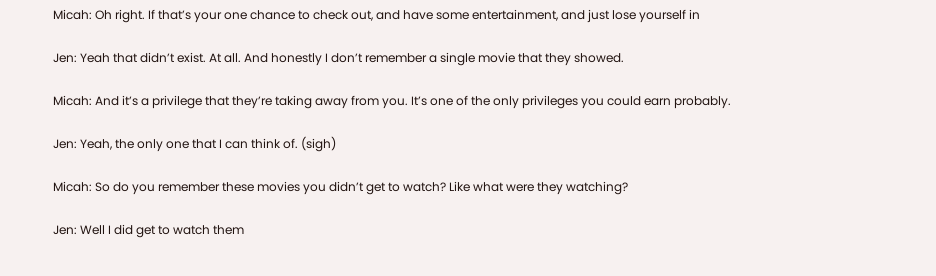Micah: Oh right. If that’s your one chance to check out, and have some entertainment, and just lose yourself in

Jen: Yeah that didn’t exist. At all. And honestly I don’t remember a single movie that they showed.

Micah: And it’s a privilege that they’re taking away from you. It’s one of the only privileges you could earn probably.

Jen: Yeah, the only one that I can think of. (sigh)

Micah: So do you remember these movies you didn’t get to watch? Like what were they watching?

Jen: Well I did get to watch them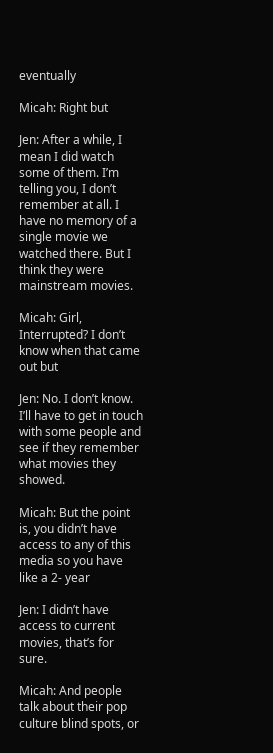eventually

Micah: Right but

Jen: After a while, I mean I did watch some of them. I’m telling you, I don’t remember at all. I have no memory of a single movie we watched there. But I think they were mainstream movies.

Micah: Girl, Interrupted? I don’t know when that came out but

Jen: No. I don’t know. I’ll have to get in touch with some people and see if they remember what movies they showed.

Micah: But the point is, you didn’t have access to any of this media so you have like a 2- year

Jen: I didn’t have access to current movies, that’s for sure.

Micah: And people talk about their pop culture blind spots, or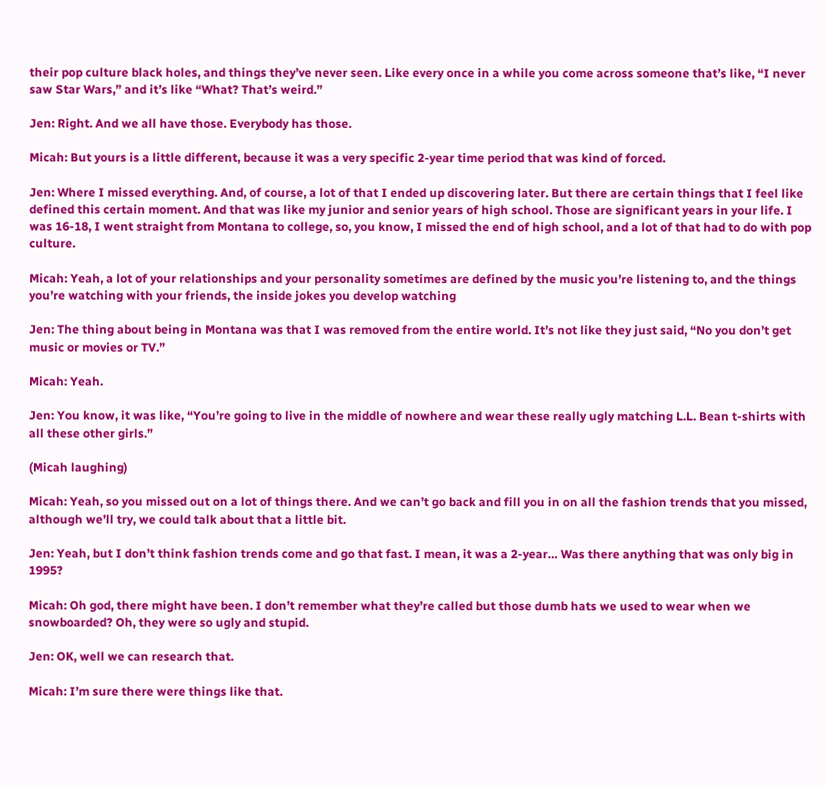their pop culture black holes, and things they’ve never seen. Like every once in a while you come across someone that’s like, “I never saw Star Wars,” and it’s like “What? That’s weird.”

Jen: Right. And we all have those. Everybody has those.

Micah: But yours is a little different, because it was a very specific 2-year time period that was kind of forced.

Jen: Where I missed everything. And, of course, a lot of that I ended up discovering later. But there are certain things that I feel like defined this certain moment. And that was like my junior and senior years of high school. Those are significant years in your life. I was 16-18, I went straight from Montana to college, so, you know, I missed the end of high school, and a lot of that had to do with pop culture.

Micah: Yeah, a lot of your relationships and your personality sometimes are defined by the music you’re listening to, and the things you’re watching with your friends, the inside jokes you develop watching

Jen: The thing about being in Montana was that I was removed from the entire world. It’s not like they just said, “No you don’t get music or movies or TV.”

Micah: Yeah.

Jen: You know, it was like, “You’re going to live in the middle of nowhere and wear these really ugly matching L.L. Bean t-shirts with all these other girls.”

(Micah laughing)

Micah: Yeah, so you missed out on a lot of things there. And we can’t go back and fill you in on all the fashion trends that you missed, although we’ll try, we could talk about that a little bit.

Jen: Yeah, but I don’t think fashion trends come and go that fast. I mean, it was a 2-year… Was there anything that was only big in 1995?

Micah: Oh god, there might have been. I don’t remember what they’re called but those dumb hats we used to wear when we snowboarded? Oh, they were so ugly and stupid.

Jen: OK, well we can research that.

Micah: I’m sure there were things like that.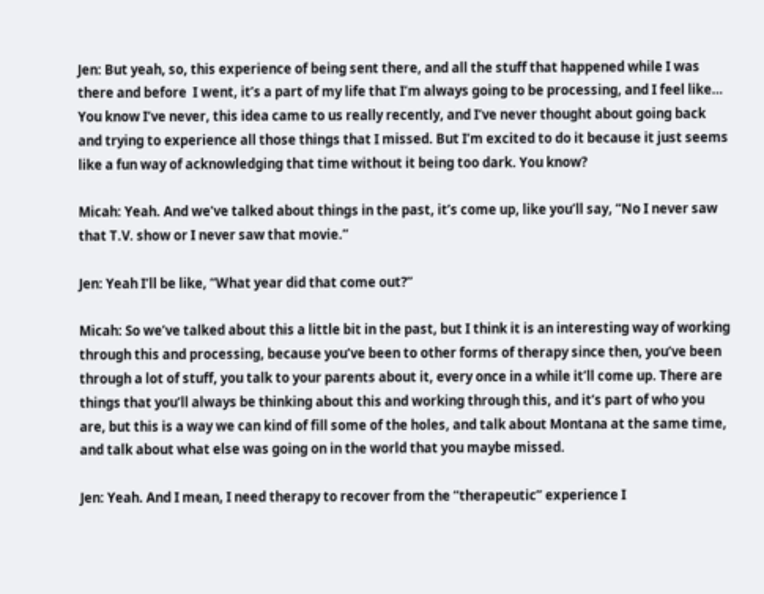Jen: But yeah, so, this experience of being sent there, and all the stuff that happened while I was there and before  I went, it’s a part of my life that I’m always going to be processing, and I feel like… You know I’ve never, this idea came to us really recently, and I’ve never thought about going back and trying to experience all those things that I missed. But I’m excited to do it because it just seems like a fun way of acknowledging that time without it being too dark. You know?

Micah: Yeah. And we’ve talked about things in the past, it’s come up, like you’ll say, “No I never saw that T.V. show or I never saw that movie.”

Jen: Yeah I’ll be like, “What year did that come out?”

Micah: So we’ve talked about this a little bit in the past, but I think it is an interesting way of working through this and processing, because you’ve been to other forms of therapy since then, you’ve been through a lot of stuff, you talk to your parents about it, every once in a while it’ll come up. There are things that you’ll always be thinking about this and working through this, and it’s part of who you are, but this is a way we can kind of fill some of the holes, and talk about Montana at the same time, and talk about what else was going on in the world that you maybe missed.

Jen: Yeah. And I mean, I need therapy to recover from the “therapeutic” experience I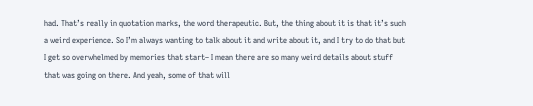had. That’s really in quotation marks, the word therapeutic. But, the thing about it is that it’s such a weird experience. So I’m always wanting to talk about it and write about it, and I try to do that but I get so overwhelmed by memories that start– I mean there are so many weird details about stuff that was going on there. And yeah, some of that will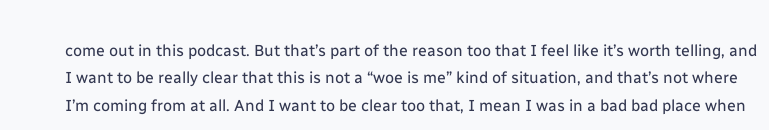come out in this podcast. But that’s part of the reason too that I feel like it’s worth telling, and I want to be really clear that this is not a “woe is me” kind of situation, and that’s not where I’m coming from at all. And I want to be clear too that, I mean I was in a bad bad place when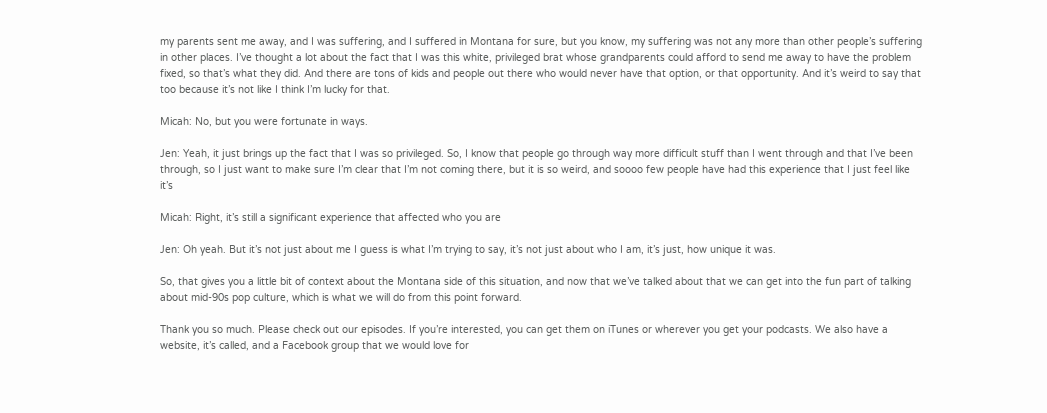my parents sent me away, and I was suffering, and I suffered in Montana for sure, but you know, my suffering was not any more than other people’s suffering in other places. I’ve thought a lot about the fact that I was this white, privileged brat whose grandparents could afford to send me away to have the problem fixed, so that’s what they did. And there are tons of kids and people out there who would never have that option, or that opportunity. And it’s weird to say that too because it’s not like I think I’m lucky for that.

Micah: No, but you were fortunate in ways.

Jen: Yeah, it just brings up the fact that I was so privileged. So, I know that people go through way more difficult stuff than I went through and that I’ve been through, so I just want to make sure I’m clear that I’m not coming there, but it is so weird, and soooo few people have had this experience that I just feel like it’s

Micah: Right, it’s still a significant experience that affected who you are

Jen: Oh yeah. But it’s not just about me I guess is what I’m trying to say, it’s not just about who I am, it’s just, how unique it was.

So, that gives you a little bit of context about the Montana side of this situation, and now that we’ve talked about that we can get into the fun part of talking about mid-90s pop culture, which is what we will do from this point forward.

Thank you so much. Please check out our episodes. If you’re interested, you can get them on iTunes or wherever you get your podcasts. We also have a website, it’s called, and a Facebook group that we would love for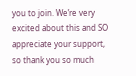you to join. We’re very excited about this and SO appreciate your support, so thank you so much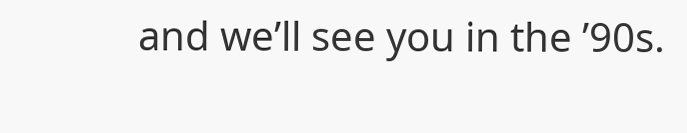and we’ll see you in the ’90s.